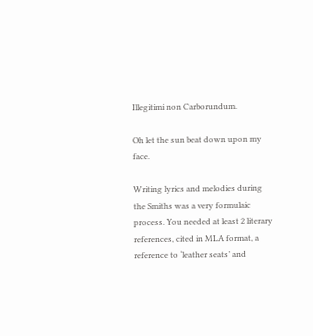Illegitimi non Carborundum.

Oh let the sun beat down upon my face.

Writing lyrics and melodies during the Smiths was a very formulaic process. You needed at least 2 literary references, cited in MLA format, a reference to ‘leather seats’ and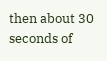then about 30 seconds of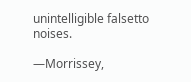unintelligible falsetto noises.

—Morrissey,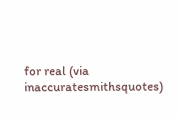for real (via inaccuratesmithsquotes)